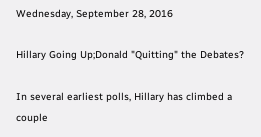Wednesday, September 28, 2016

Hillary Going Up;Donald "Quitting" the Debates?

In several earliest polls, Hillary has climbed a couple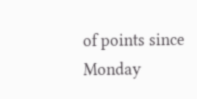of points since Monday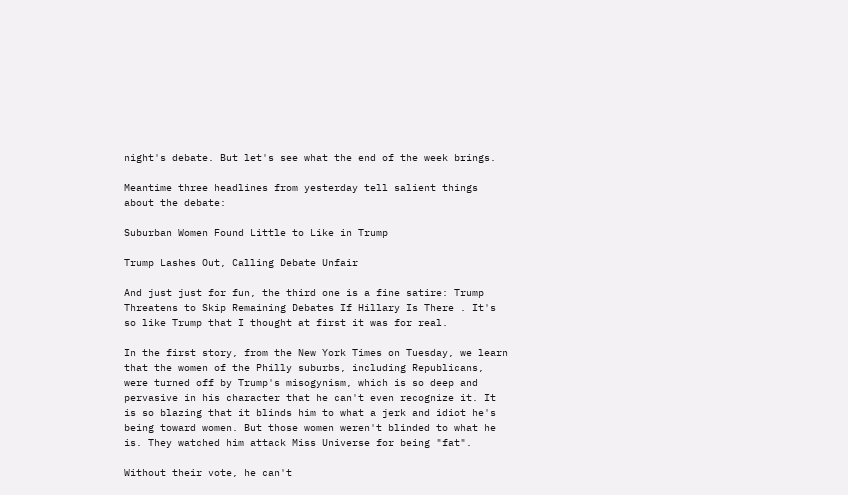night's debate. But let's see what the end of the week brings.

Meantime three headlines from yesterday tell salient things about the debate:

Suburban Women Found Little to Like in Trump

Trump Lashes Out, Calling Debate Unfair

And just just for fun, the third one is a fine satire: Trump Threatens to Skip Remaining Debates If Hillary Is There . It's so like Trump that I thought at first it was for real.

In the first story, from the New York Times on Tuesday, we learn that the women of the Philly suburbs, including Republicans, were turned off by Trump's misogynism, which is so deep and pervasive in his character that he can't even recognize it. It is so blazing that it blinds him to what a jerk and idiot he's being toward women. But those women weren't blinded to what he is. They watched him attack Miss Universe for being "fat".

Without their vote, he can't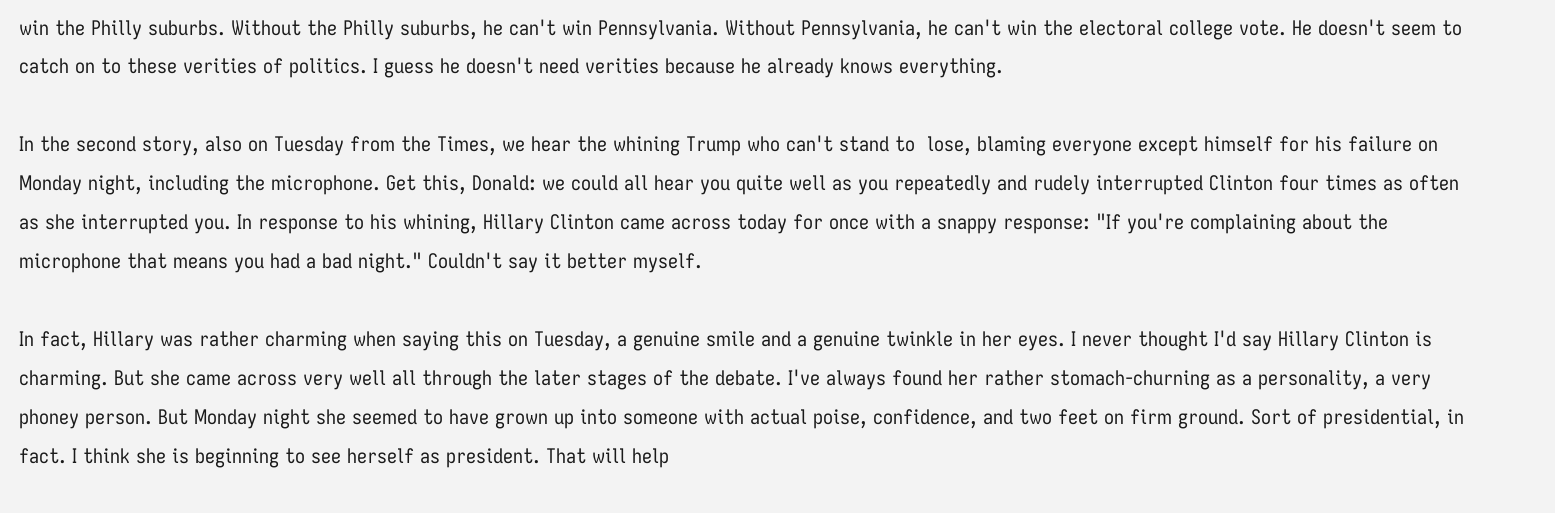win the Philly suburbs. Without the Philly suburbs, he can't win Pennsylvania. Without Pennsylvania, he can't win the electoral college vote. He doesn't seem to catch on to these verities of politics. I guess he doesn't need verities because he already knows everything.

In the second story, also on Tuesday from the Times, we hear the whining Trump who can't stand to  lose, blaming everyone except himself for his failure on Monday night, including the microphone. Get this, Donald: we could all hear you quite well as you repeatedly and rudely interrupted Clinton four times as often as she interrupted you. In response to his whining, Hillary Clinton came across today for once with a snappy response: "If you're complaining about the microphone that means you had a bad night." Couldn't say it better myself.

In fact, Hillary was rather charming when saying this on Tuesday, a genuine smile and a genuine twinkle in her eyes. I never thought I'd say Hillary Clinton is charming. But she came across very well all through the later stages of the debate. I've always found her rather stomach-churning as a personality, a very phoney person. But Monday night she seemed to have grown up into someone with actual poise, confidence, and two feet on firm ground. Sort of presidential, in fact. I think she is beginning to see herself as president. That will help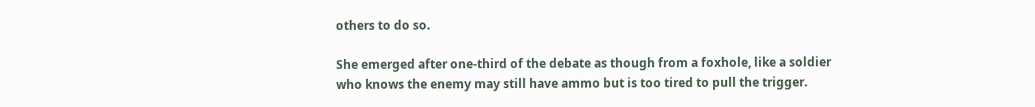others to do so.

She emerged after one-third of the debate as though from a foxhole, like a soldier who knows the enemy may still have ammo but is too tired to pull the trigger.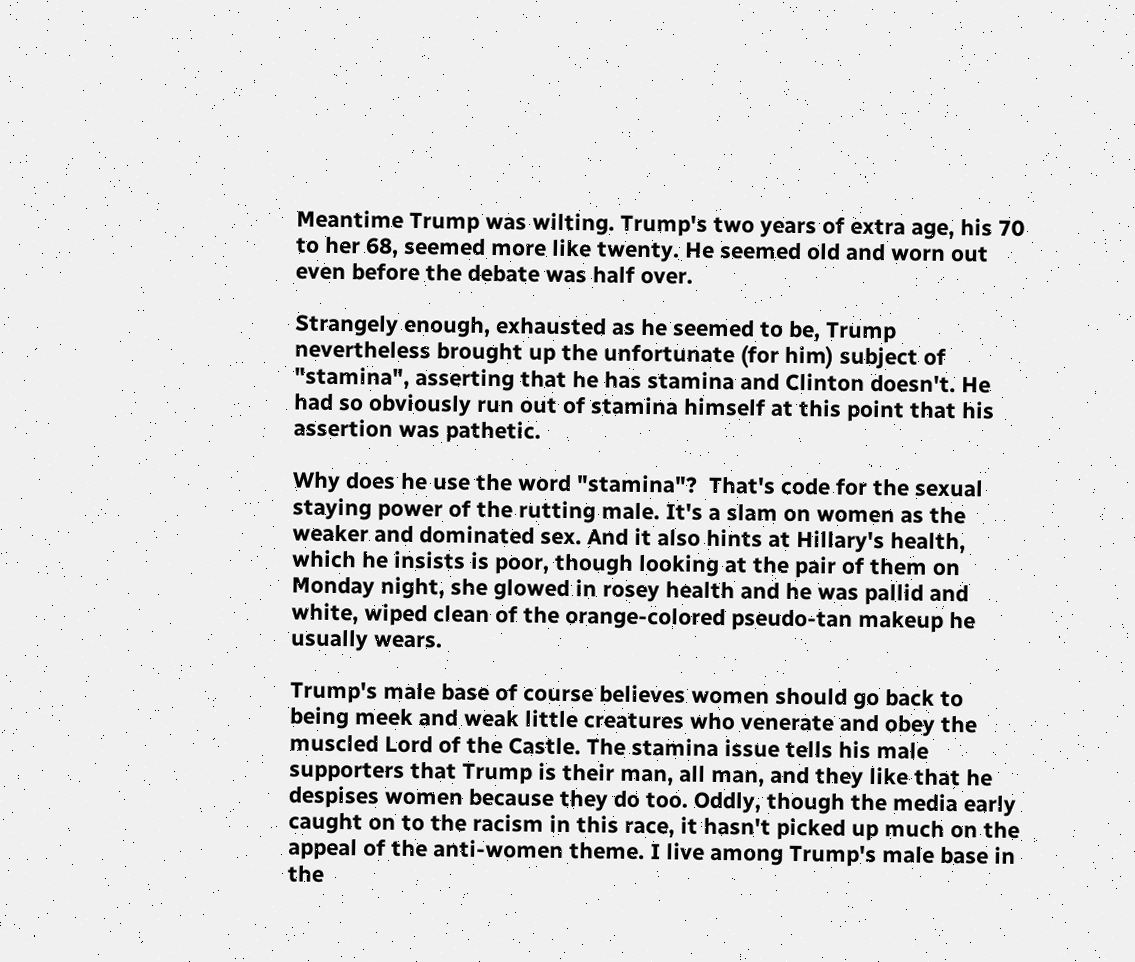Meantime Trump was wilting. Trump's two years of extra age, his 70 to her 68, seemed more like twenty. He seemed old and worn out even before the debate was half over.

Strangely enough, exhausted as he seemed to be, Trump nevertheless brought up the unfortunate (for him) subject of "stamina", asserting that he has stamina and Clinton doesn't. He had so obviously run out of stamina himself at this point that his assertion was pathetic.

Why does he use the word "stamina"?  That's code for the sexual staying power of the rutting male. It's a slam on women as the weaker and dominated sex. And it also hints at Hillary's health, which he insists is poor, though looking at the pair of them on Monday night, she glowed in rosey health and he was pallid and white, wiped clean of the orange-colored pseudo-tan makeup he usually wears.

Trump's male base of course believes women should go back to being meek and weak little creatures who venerate and obey the muscled Lord of the Castle. The stamina issue tells his male supporters that Trump is their man, all man, and they like that he despises women because they do too. Oddly, though the media early caught on to the racism in this race, it hasn't picked up much on the appeal of the anti-women theme. I live among Trump's male base in the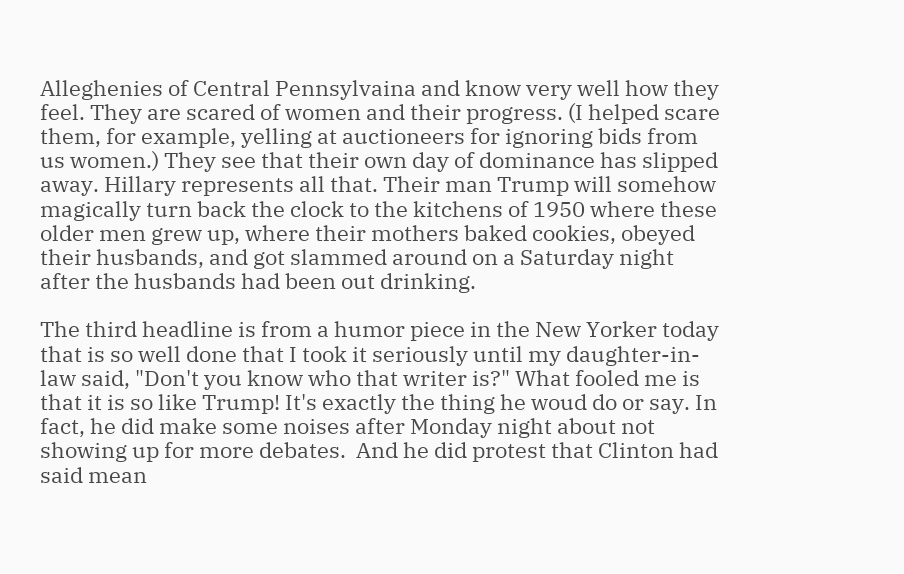Alleghenies of Central Pennsylvaina and know very well how they feel. They are scared of women and their progress. (I helped scare them, for example, yelling at auctioneers for ignoring bids from us women.) They see that their own day of dominance has slipped away. Hillary represents all that. Their man Trump will somehow magically turn back the clock to the kitchens of 1950 where these older men grew up, where their mothers baked cookies, obeyed their husbands, and got slammed around on a Saturday night after the husbands had been out drinking.

The third headline is from a humor piece in the New Yorker today that is so well done that I took it seriously until my daughter-in-law said, "Don't you know who that writer is?" What fooled me is that it is so like Trump! It's exactly the thing he woud do or say. In fact, he did make some noises after Monday night about not showing up for more debates.  And he did protest that Clinton had said mean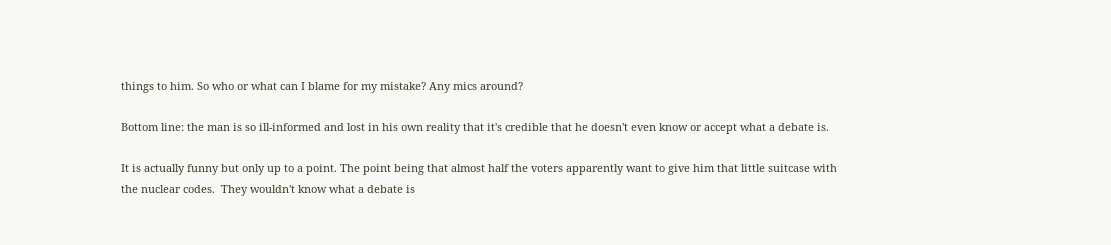things to him. So who or what can I blame for my mistake? Any mics around?

Bottom line: the man is so ill-informed and lost in his own reality that it's credible that he doesn't even know or accept what a debate is.

It is actually funny but only up to a point. The point being that almost half the voters apparently want to give him that little suitcase with the nuclear codes.  They wouldn't know what a debate is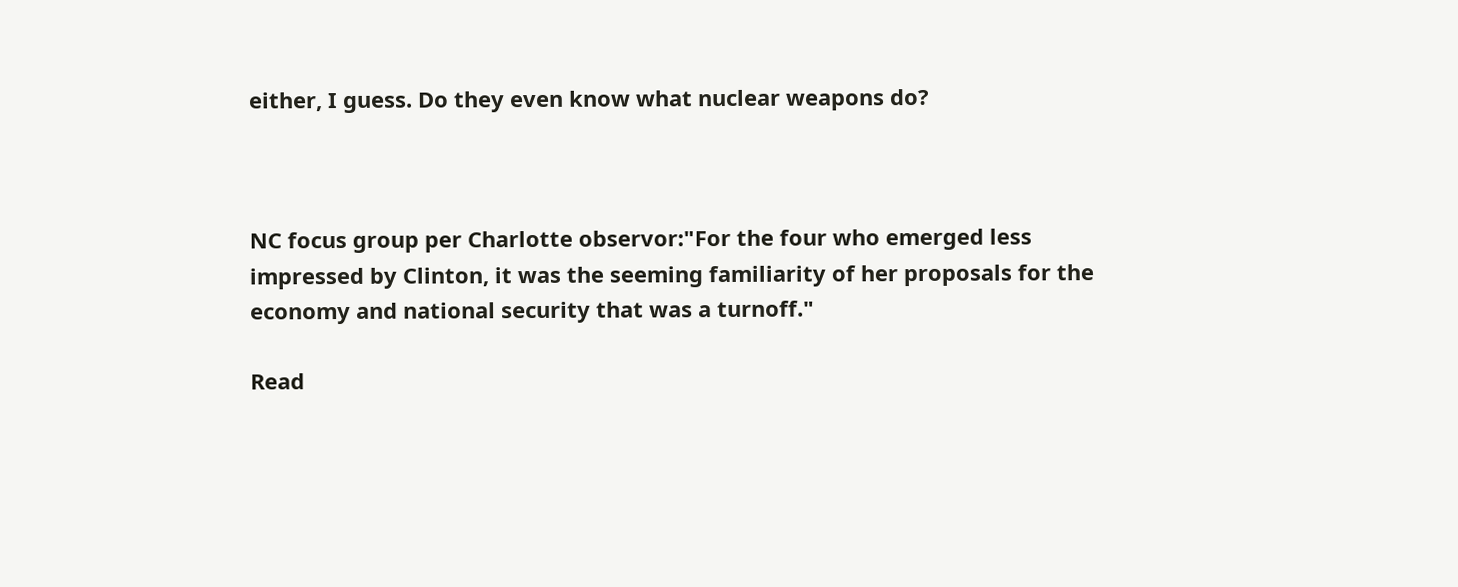either, I guess. Do they even know what nuclear weapons do?



NC focus group per Charlotte observor:"For the four who emerged less impressed by Clinton, it was the seeming familiarity of her proposals for the economy and national security that was a turnoff."

Read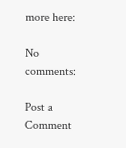more here:

No comments:

Post a Comment